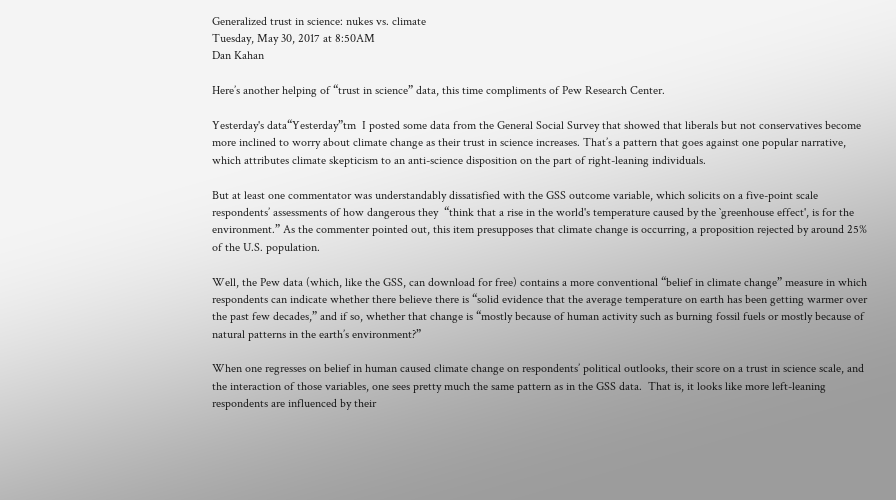Generalized trust in science: nukes vs. climate
Tuesday, May 30, 2017 at 8:50AM
Dan Kahan

Here’s another helping of “trust in science” data, this time compliments of Pew Research Center.

Yesterday's data“Yesterday”tm  I posted some data from the General Social Survey that showed that liberals but not conservatives become more inclined to worry about climate change as their trust in science increases. That’s a pattern that goes against one popular narrative, which attributes climate skepticism to an anti-science disposition on the part of right-leaning individuals.

But at least one commentator was understandably dissatisfied with the GSS outcome variable, which solicits on a five-point scale respondents’ assessments of how dangerous they  “think that a rise in the world's temperature caused by the `greenhouse effect', is for the environment.” As the commenter pointed out, this item presupposes that climate change is occurring, a proposition rejected by around 25% of the U.S. population.

Well, the Pew data (which, like the GSS, can download for free) contains a more conventional “belief in climate change” measure in which respondents can indicate whether there believe there is “solid evidence that the average temperature on earth has been getting warmer over the past few decades,” and if so, whether that change is “mostly because of human activity such as burning fossil fuels or mostly because of natural patterns in the earth’s environment?”

When one regresses on belief in human caused climate change on respondents’ political outlooks, their score on a trust in science scale, and the interaction of those variables, one sees pretty much the same pattern as in the GSS data.  That is, it looks like more left-leaning respondents are influenced by their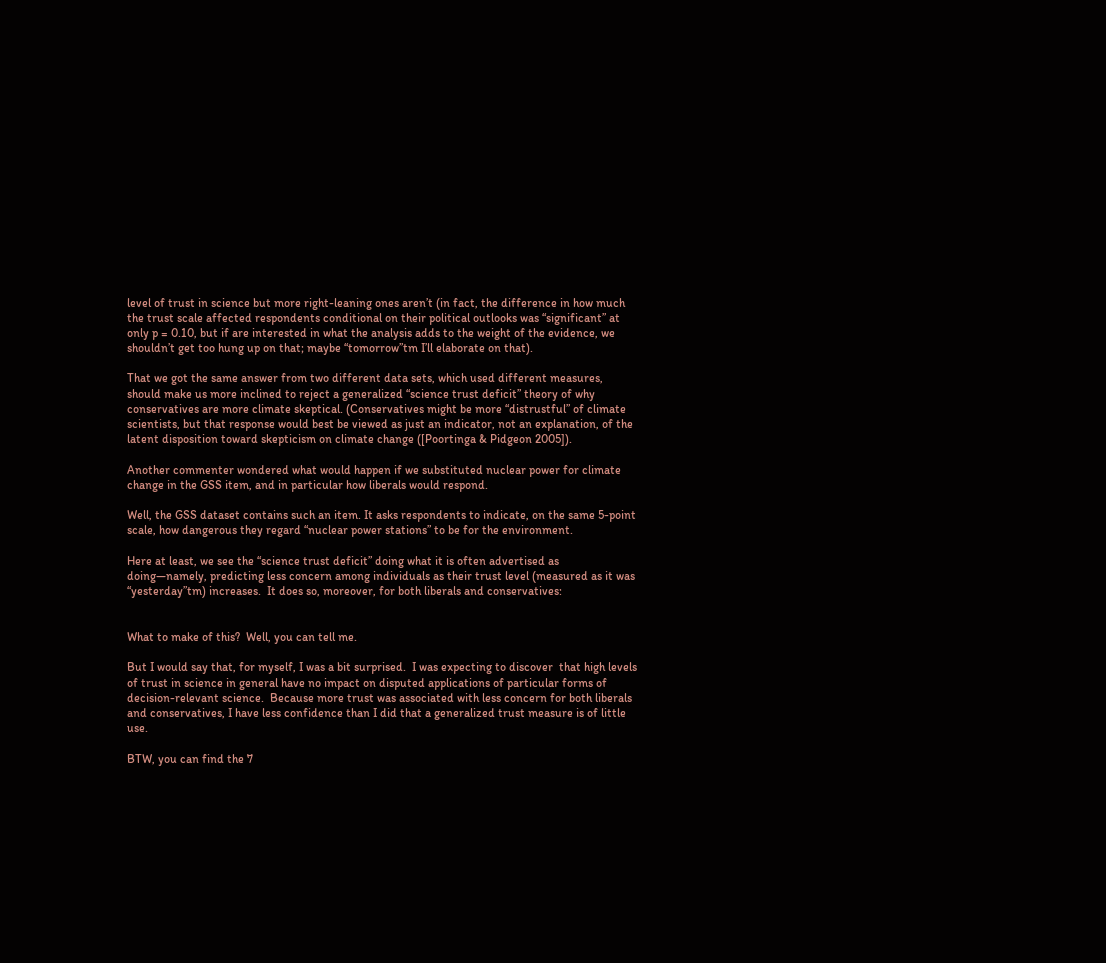level of trust in science but more right-leaning ones aren’t (in fact, the difference in how much the trust scale affected respondents conditional on their political outlooks was “significant” at only p = 0.10, but if are interested in what the analysis adds to the weight of the evidence, we shouldn’t get too hung up on that; maybe “tomorrow”tm I’ll elaborate on that).

That we got the same answer from two different data sets, which used different measures, should make us more inclined to reject a generalized “science trust deficit” theory of why conservatives are more climate skeptical. (Conservatives might be more “distrustful” of climate scientists, but that response would best be viewed as just an indicator, not an explanation, of the latent disposition toward skepticism on climate change ([Poortinga & Pidgeon 2005]).

Another commenter wondered what would happen if we substituted nuclear power for climate change in the GSS item, and in particular how liberals would respond.

Well, the GSS dataset contains such an item. It asks respondents to indicate, on the same 5-point scale, how dangerous they regard “nuclear power stations” to be for the environment.

Here at least, we see the “science trust deficit” doing what it is often advertised as doing—namely, predicting less concern among individuals as their trust level (measured as it was “yesterday”tm) increases.  It does so, moreover, for both liberals and conservatives:


What to make of this?  Well, you can tell me.

But I would say that, for myself, I was a bit surprised.  I was expecting to discover  that high levels of trust in science in general have no impact on disputed applications of particular forms of decision-relevant science.  Because more trust was associated with less concern for both liberals and conservatives, I have less confidence than I did that a generalized trust measure is of little use.

BTW, you can find the 7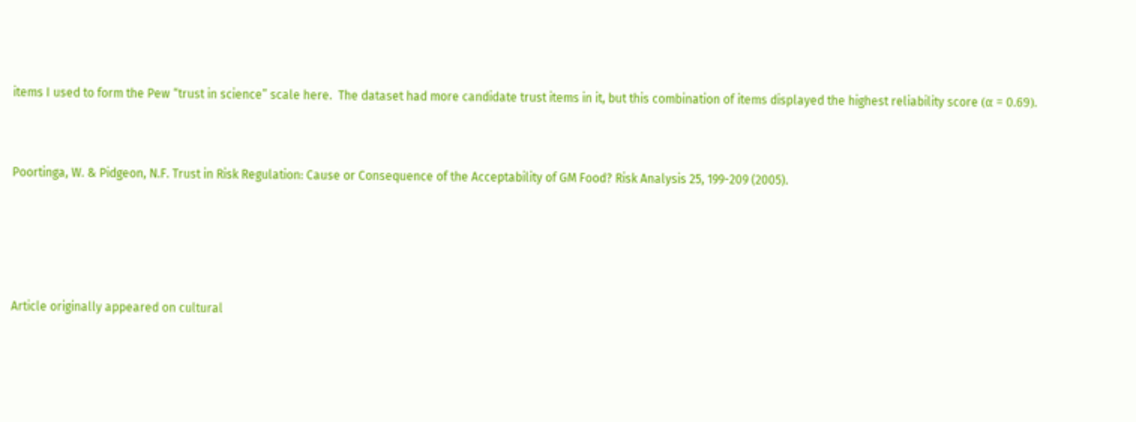items I used to form the Pew “trust in science” scale here.  The dataset had more candidate trust items in it, but this combination of items displayed the highest reliability score (α = 0.69).


Poortinga, W. & Pidgeon, N.F. Trust in Risk Regulation: Cause or Consequence of the Acceptability of GM Food? Risk Analysis 25, 199-209 (2005).




Article originally appeared on cultural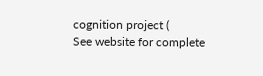cognition project (
See website for complete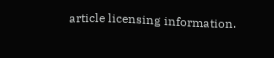article licensing information.